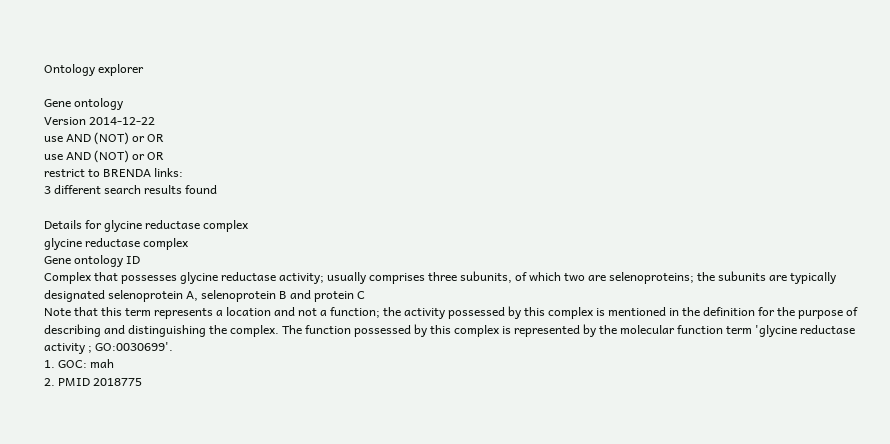Ontology explorer

Gene ontology
Version 2014-12-22
use AND (NOT) or OR
use AND (NOT) or OR
restrict to BRENDA links:
3 different search results found

Details for glycine reductase complex
glycine reductase complex
Gene ontology ID
Complex that possesses glycine reductase activity; usually comprises three subunits, of which two are selenoproteins; the subunits are typically designated selenoprotein A, selenoprotein B and protein C
Note that this term represents a location and not a function; the activity possessed by this complex is mentioned in the definition for the purpose of describing and distinguishing the complex. The function possessed by this complex is represented by the molecular function term 'glycine reductase activity ; GO:0030699'.
1. GOC: mah
2. PMID 2018775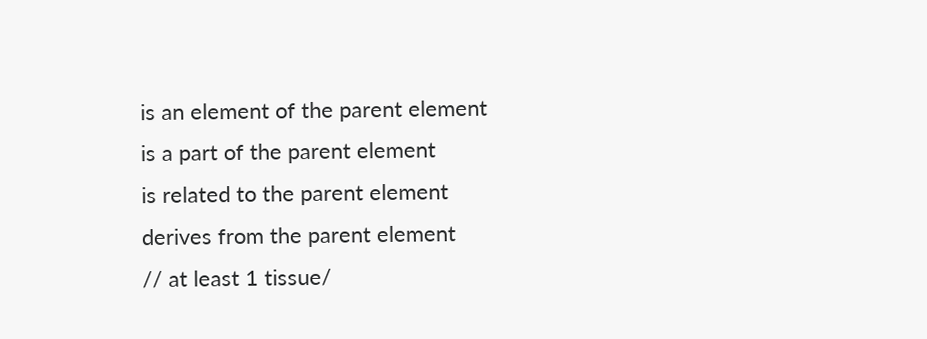is an element of the parent element
is a part of the parent element
is related to the parent element
derives from the parent element
// at least 1 tissue/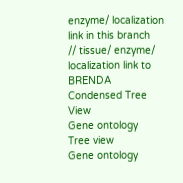enzyme/ localization link in this branch
// tissue/ enzyme/ localization link to BRENDA
Condensed Tree View
Gene ontology
Tree view
Gene ontology